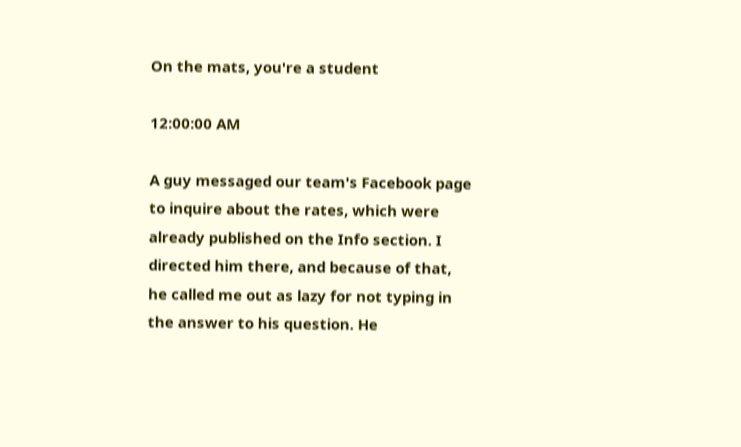On the mats, you're a student

12:00:00 AM

A guy messaged our team's Facebook page to inquire about the rates, which were already published on the Info section. I directed him there, and because of that, he called me out as lazy for not typing in the answer to his question. He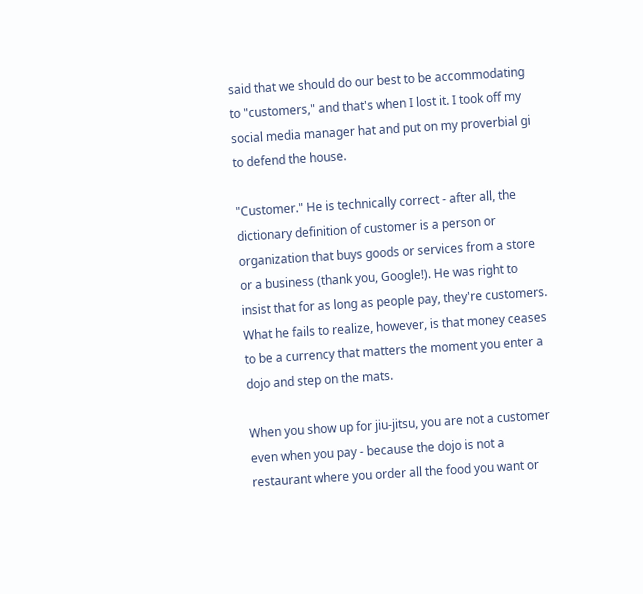said that we should do our best to be accommodating to "customers," and that's when I lost it. I took off my social media manager hat and put on my proverbial gi to defend the house.

"Customer." He is technically correct - after all, the dictionary definition of customer is a person or organization that buys goods or services from a store or a business (thank you, Google!). He was right to insist that for as long as people pay, they're customers. What he fails to realize, however, is that money ceases to be a currency that matters the moment you enter a dojo and step on the mats.

When you show up for jiu-jitsu, you are not a customer even when you pay - because the dojo is not a restaurant where you order all the food you want or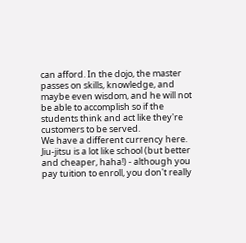can afford. In the dojo, the master passes on skills, knowledge, and maybe even wisdom, and he will not be able to accomplish so if the students think and act like they're customers to be served.
We have a different currency here.
Jiu-jitsu is a lot like school (but better and cheaper, haha!) - although you pay tuition to enroll, you don't really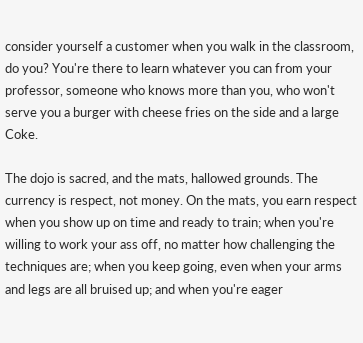consider yourself a customer when you walk in the classroom, do you? You're there to learn whatever you can from your professor, someone who knows more than you, who won't serve you a burger with cheese fries on the side and a large Coke.

The dojo is sacred, and the mats, hallowed grounds. The currency is respect, not money. On the mats, you earn respect when you show up on time and ready to train; when you're willing to work your ass off, no matter how challenging the techniques are; when you keep going, even when your arms and legs are all bruised up; and when you're eager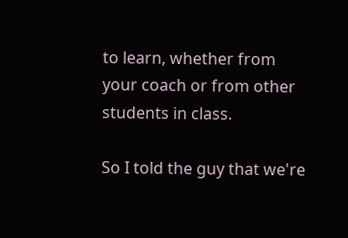to learn, whether from your coach or from other students in class.

So I told the guy that we're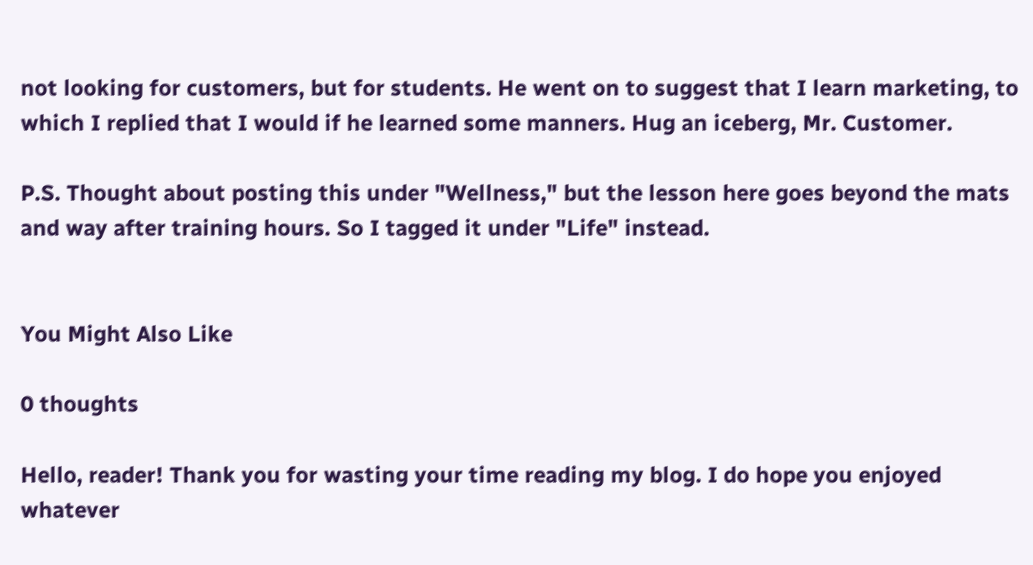not looking for customers, but for students. He went on to suggest that I learn marketing, to which I replied that I would if he learned some manners. Hug an iceberg, Mr. Customer.

P.S. Thought about posting this under "Wellness," but the lesson here goes beyond the mats and way after training hours. So I tagged it under "Life" instead.


You Might Also Like

0 thoughts

Hello, reader! Thank you for wasting your time reading my blog. I do hope you enjoyed whatever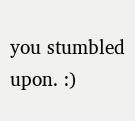you stumbled upon. :)